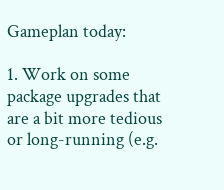Gameplan today:

1. Work on some package upgrades that are a bit more tedious or long-running (e.g.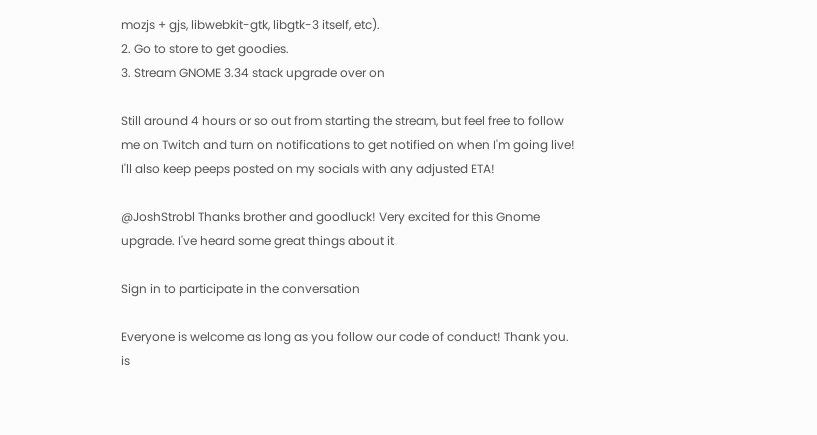mozjs + gjs, libwebkit-gtk, libgtk-3 itself, etc).
2. Go to store to get goodies.
3. Stream GNOME 3.34 stack upgrade over on

Still around 4 hours or so out from starting the stream, but feel free to follow me on Twitch and turn on notifications to get notified on when I'm going live! I'll also keep peeps posted on my socials with any adjusted ETA!

@JoshStrobl Thanks brother and goodluck! Very excited for this Gnome upgrade. I've heard some great things about it

Sign in to participate in the conversation

Everyone is welcome as long as you follow our code of conduct! Thank you. is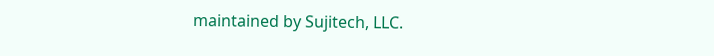maintained by Sujitech, LLC.